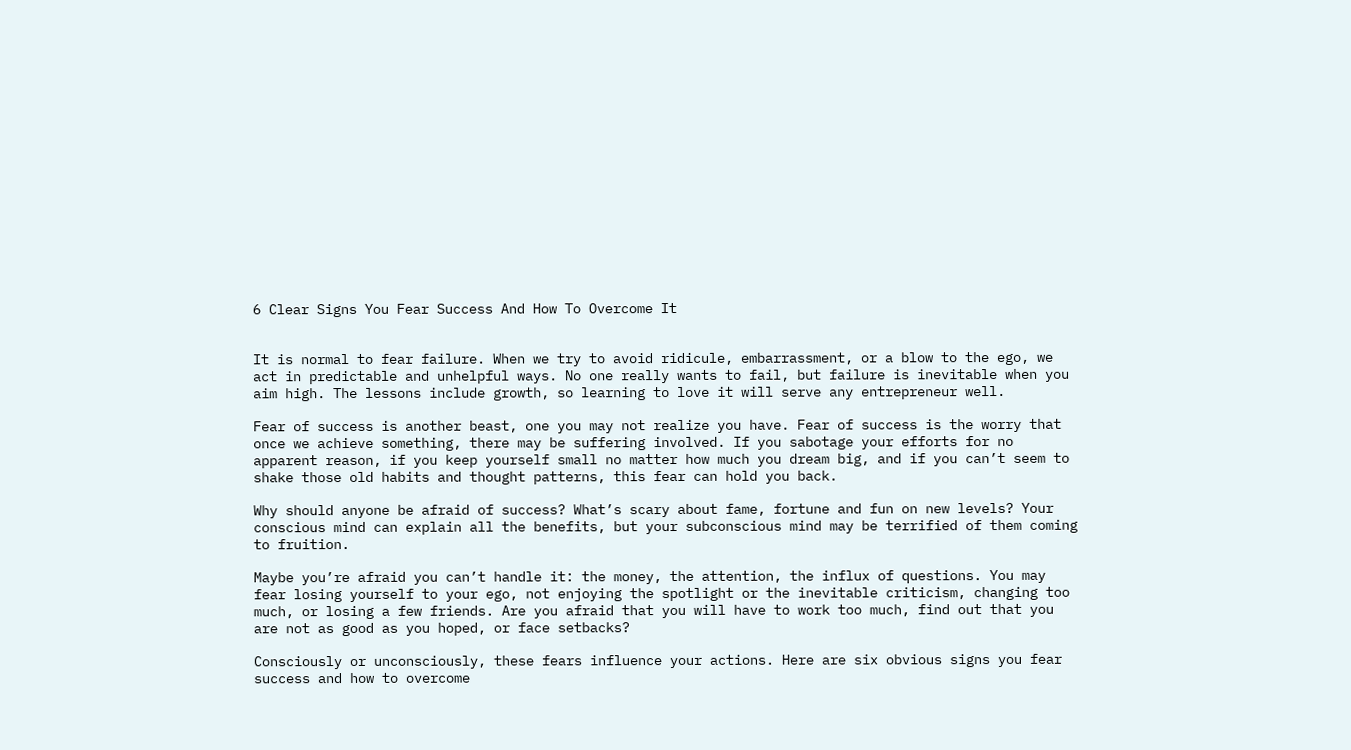6 Clear Signs You Fear Success And How To Overcome It


It is normal to fear failure. When we try to avoid ridicule, embarrassment, or a blow to the ego, we act in predictable and unhelpful ways. No one really wants to fail, but failure is inevitable when you aim high. The lessons include growth, so learning to love it will serve any entrepreneur well.

Fear of success is another beast, one you may not realize you have. Fear of success is the worry that once we achieve something, there may be suffering involved. If you sabotage your efforts for no apparent reason, if you keep yourself small no matter how much you dream big, and if you can’t seem to shake those old habits and thought patterns, this fear can hold you back.

Why should anyone be afraid of success? What’s scary about fame, fortune and fun on new levels? Your conscious mind can explain all the benefits, but your subconscious mind may be terrified of them coming to fruition.

Maybe you’re afraid you can’t handle it: the money, the attention, the influx of questions. You may fear losing yourself to your ego, not enjoying the spotlight or the inevitable criticism, changing too much, or losing a few friends. Are you afraid that you will have to work too much, find out that you are not as good as you hoped, or face setbacks?

Consciously or unconsciously, these fears influence your actions. Here are six obvious signs you fear success and how to overcome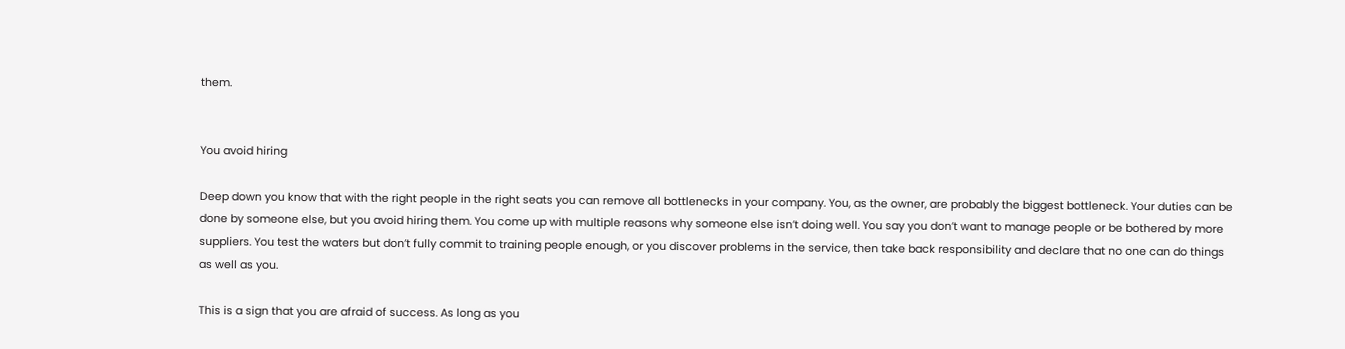them.


You avoid hiring

Deep down you know that with the right people in the right seats you can remove all bottlenecks in your company. You, as the owner, are probably the biggest bottleneck. Your duties can be done by someone else, but you avoid hiring them. You come up with multiple reasons why someone else isn’t doing well. You say you don’t want to manage people or be bothered by more suppliers. You test the waters but don’t fully commit to training people enough, or you discover problems in the service, then take back responsibility and declare that no one can do things as well as you.

This is a sign that you are afraid of success. As long as you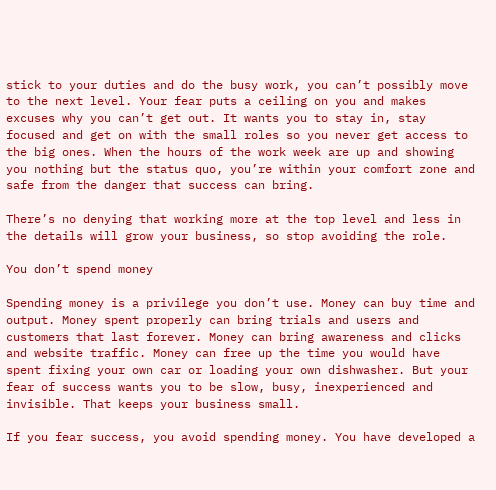stick to your duties and do the busy work, you can’t possibly move to the next level. Your fear puts a ceiling on you and makes excuses why you can’t get out. It wants you to stay in, stay focused and get on with the small roles so you never get access to the big ones. When the hours of the work week are up and showing you nothing but the status quo, you’re within your comfort zone and safe from the danger that success can bring.

There’s no denying that working more at the top level and less in the details will grow your business, so stop avoiding the role.

You don’t spend money

Spending money is a privilege you don’t use. Money can buy time and output. Money spent properly can bring trials and users and customers that last forever. Money can bring awareness and clicks and website traffic. Money can free up the time you would have spent fixing your own car or loading your own dishwasher. But your fear of success wants you to be slow, busy, inexperienced and invisible. That keeps your business small.

If you fear success, you avoid spending money. You have developed a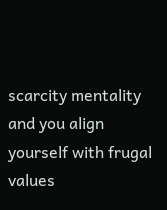scarcity mentality and you align yourself with frugal values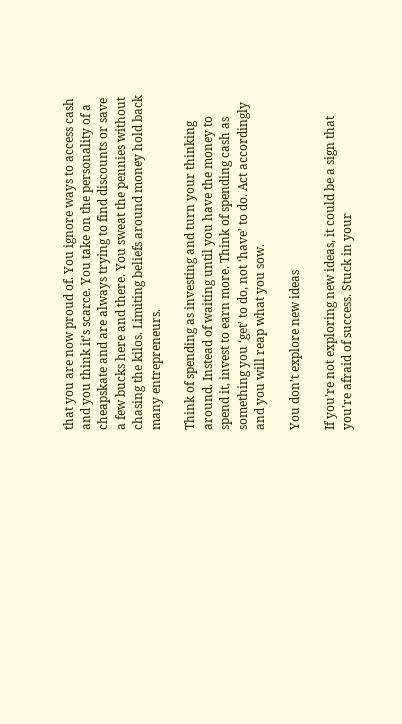that you are now proud of. You ignore ways to access cash and you think it’s scarce. You take on the personality of a cheapskate and are always trying to find discounts or save a few bucks here and there. You sweat the pennies without chasing the kilos. Limiting beliefs around money hold back many entrepreneurs.

Think of spending as investing and turn your thinking around. Instead of waiting until you have the money to spend it, invest to earn more. Think of spending cash as something you ‘get’ to do, not ‘have’ to do. Act accordingly and you will reap what you sow.

You don’t explore new ideas

If you’re not exploring new ideas, it could be a sign that you’re afraid of success. Stuck in your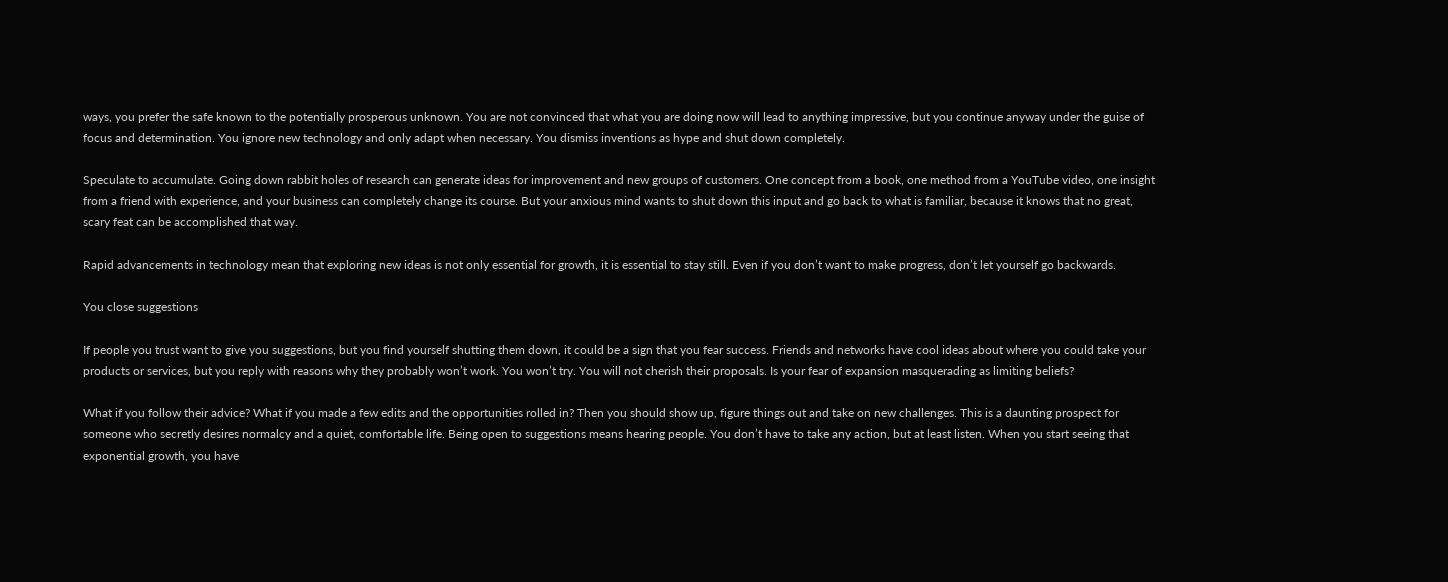ways, you prefer the safe known to the potentially prosperous unknown. You are not convinced that what you are doing now will lead to anything impressive, but you continue anyway under the guise of focus and determination. You ignore new technology and only adapt when necessary. You dismiss inventions as hype and shut down completely.

Speculate to accumulate. Going down rabbit holes of research can generate ideas for improvement and new groups of customers. One concept from a book, one method from a YouTube video, one insight from a friend with experience, and your business can completely change its course. But your anxious mind wants to shut down this input and go back to what is familiar, because it knows that no great, scary feat can be accomplished that way.

Rapid advancements in technology mean that exploring new ideas is not only essential for growth, it is essential to stay still. Even if you don’t want to make progress, don’t let yourself go backwards.

You close suggestions

If people you trust want to give you suggestions, but you find yourself shutting them down, it could be a sign that you fear success. Friends and networks have cool ideas about where you could take your products or services, but you reply with reasons why they probably won’t work. You won’t try. You will not cherish their proposals. Is your fear of expansion masquerading as limiting beliefs?

What if you follow their advice? What if you made a few edits and the opportunities rolled in? Then you should show up, figure things out and take on new challenges. This is a daunting prospect for someone who secretly desires normalcy and a quiet, comfortable life. Being open to suggestions means hearing people. You don’t have to take any action, but at least listen. When you start seeing that exponential growth, you have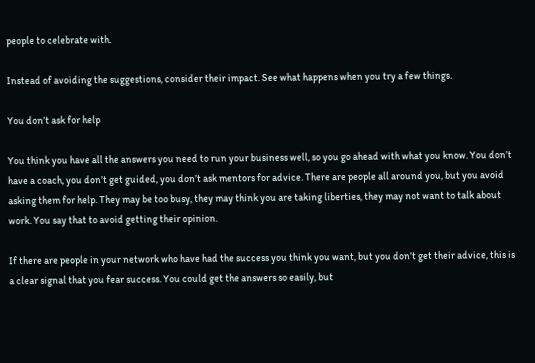people to celebrate with.

Instead of avoiding the suggestions, consider their impact. See what happens when you try a few things.

You don’t ask for help

You think you have all the answers you need to run your business well, so you go ahead with what you know. You don’t have a coach, you don’t get guided, you don’t ask mentors for advice. There are people all around you, but you avoid asking them for help. They may be too busy, they may think you are taking liberties, they may not want to talk about work. You say that to avoid getting their opinion.

If there are people in your network who have had the success you think you want, but you don’t get their advice, this is a clear signal that you fear success. You could get the answers so easily, but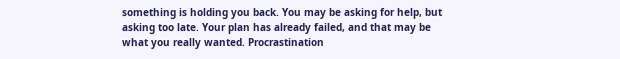something is holding you back. You may be asking for help, but asking too late. Your plan has already failed, and that may be what you really wanted. Procrastination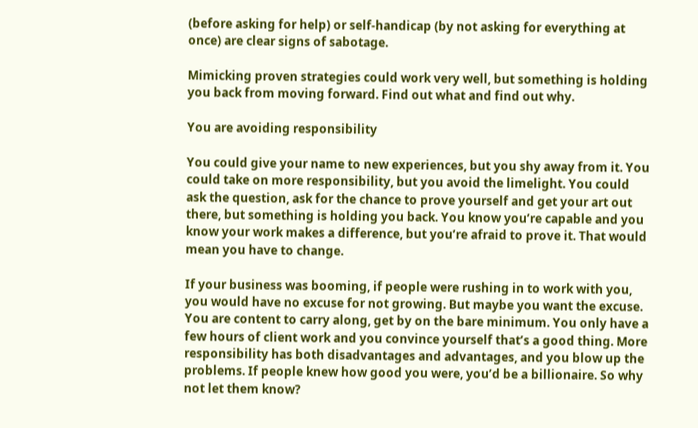(before asking for help) or self-handicap (by not asking for everything at once) are clear signs of sabotage.

Mimicking proven strategies could work very well, but something is holding you back from moving forward. Find out what and find out why.

You are avoiding responsibility

You could give your name to new experiences, but you shy away from it. You could take on more responsibility, but you avoid the limelight. You could ask the question, ask for the chance to prove yourself and get your art out there, but something is holding you back. You know you’re capable and you know your work makes a difference, but you’re afraid to prove it. That would mean you have to change.

If your business was booming, if people were rushing in to work with you, you would have no excuse for not growing. But maybe you want the excuse. You are content to carry along, get by on the bare minimum. You only have a few hours of client work and you convince yourself that’s a good thing. More responsibility has both disadvantages and advantages, and you blow up the problems. If people knew how good you were, you’d be a billionaire. So why not let them know?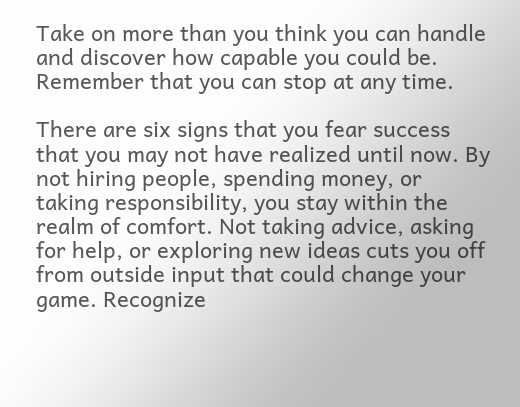Take on more than you think you can handle and discover how capable you could be. Remember that you can stop at any time.

There are six signs that you fear success that you may not have realized until now. By not hiring people, spending money, or taking responsibility, you stay within the realm of comfort. Not taking advice, asking for help, or exploring new ideas cuts you off from outside input that could change your game. Recognize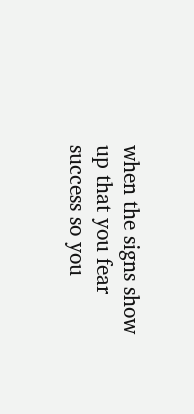when the signs show up that you fear success so you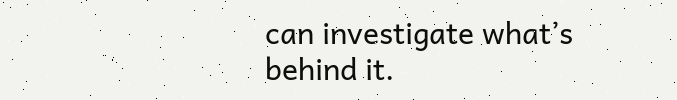can investigate what’s behind it.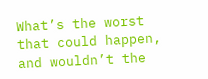What’s the worst that could happen, and wouldn’t the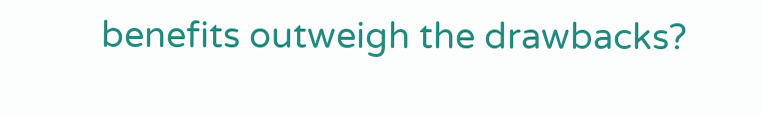benefits outweigh the drawbacks?